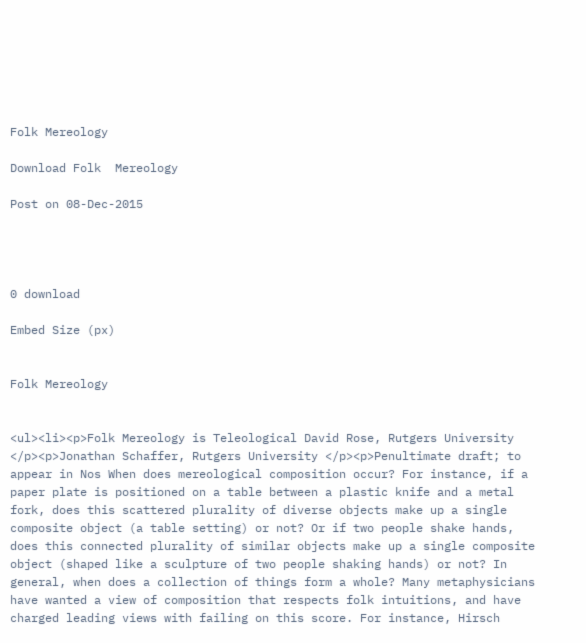Folk Mereology

Download Folk  Mereology

Post on 08-Dec-2015




0 download

Embed Size (px)


Folk Mereology


<ul><li><p>Folk Mereology is Teleological David Rose, Rutgers University </p><p>Jonathan Schaffer, Rutgers University </p><p>Penultimate draft; to appear in Nos When does mereological composition occur? For instance, if a paper plate is positioned on a table between a plastic knife and a metal fork, does this scattered plurality of diverse objects make up a single composite object (a table setting) or not? Or if two people shake hands, does this connected plurality of similar objects make up a single composite object (shaped like a sculpture of two people shaking hands) or not? In general, when does a collection of things form a whole? Many metaphysicians have wanted a view of composition that respects folk intuitions, and have charged leading views with failing on this score. For instance, Hirsch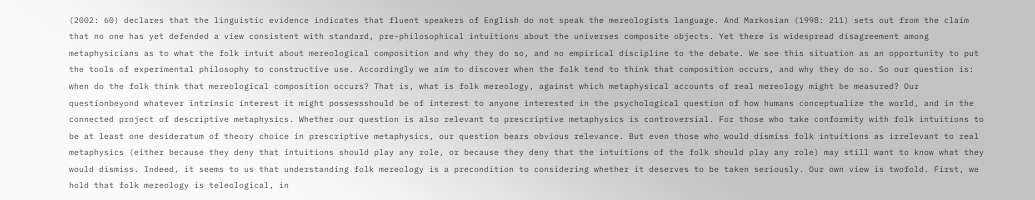(2002: 60) declares that the linguistic evidence indicates that fluent speakers of English do not speak the mereologists language. And Markosian (1998: 211) sets out from the claim that no one has yet defended a view consistent with standard, pre-philosophical intuitions about the universes composite objects. Yet there is widespread disagreement among metaphysicians as to what the folk intuit about mereological composition and why they do so, and no empirical discipline to the debate. We see this situation as an opportunity to put the tools of experimental philosophy to constructive use. Accordingly we aim to discover when the folk tend to think that composition occurs, and why they do so. So our question is: when do the folk think that mereological composition occurs? That is, what is folk mereology, against which metaphysical accounts of real mereology might be measured? Our questionbeyond whatever intrinsic interest it might possessshould be of interest to anyone interested in the psychological question of how humans conceptualize the world, and in the connected project of descriptive metaphysics. Whether our question is also relevant to prescriptive metaphysics is controversial. For those who take conformity with folk intuitions to be at least one desideratum of theory choice in prescriptive metaphysics, our question bears obvious relevance. But even those who would dismiss folk intuitions as irrelevant to real metaphysics (either because they deny that intuitions should play any role, or because they deny that the intuitions of the folk should play any role) may still want to know what they would dismiss. Indeed, it seems to us that understanding folk mereology is a precondition to considering whether it deserves to be taken seriously. Our own view is twofold. First, we hold that folk mereology is teleological, in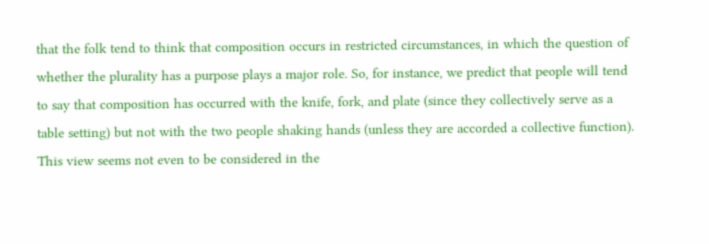that the folk tend to think that composition occurs in restricted circumstances, in which the question of whether the plurality has a purpose plays a major role. So, for instance, we predict that people will tend to say that composition has occurred with the knife, fork, and plate (since they collectively serve as a table setting) but not with the two people shaking hands (unless they are accorded a collective function). This view seems not even to be considered in the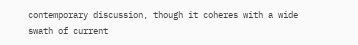contemporary discussion, though it coheres with a wide swath of current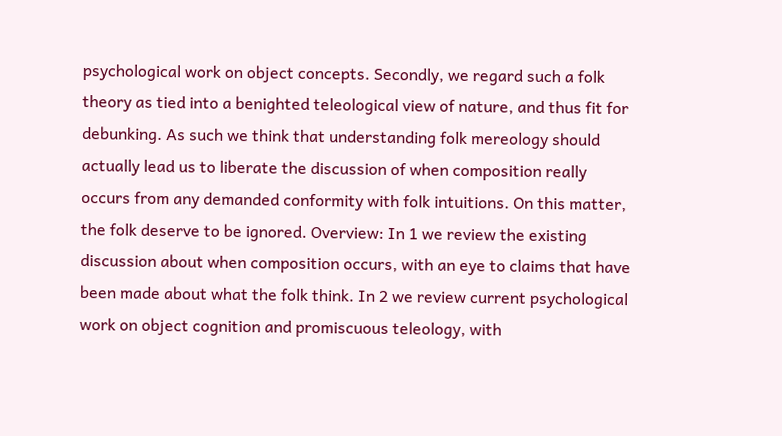psychological work on object concepts. Secondly, we regard such a folk theory as tied into a benighted teleological view of nature, and thus fit for debunking. As such we think that understanding folk mereology should actually lead us to liberate the discussion of when composition really occurs from any demanded conformity with folk intuitions. On this matter, the folk deserve to be ignored. Overview: In 1 we review the existing discussion about when composition occurs, with an eye to claims that have been made about what the folk think. In 2 we review current psychological work on object cognition and promiscuous teleology, with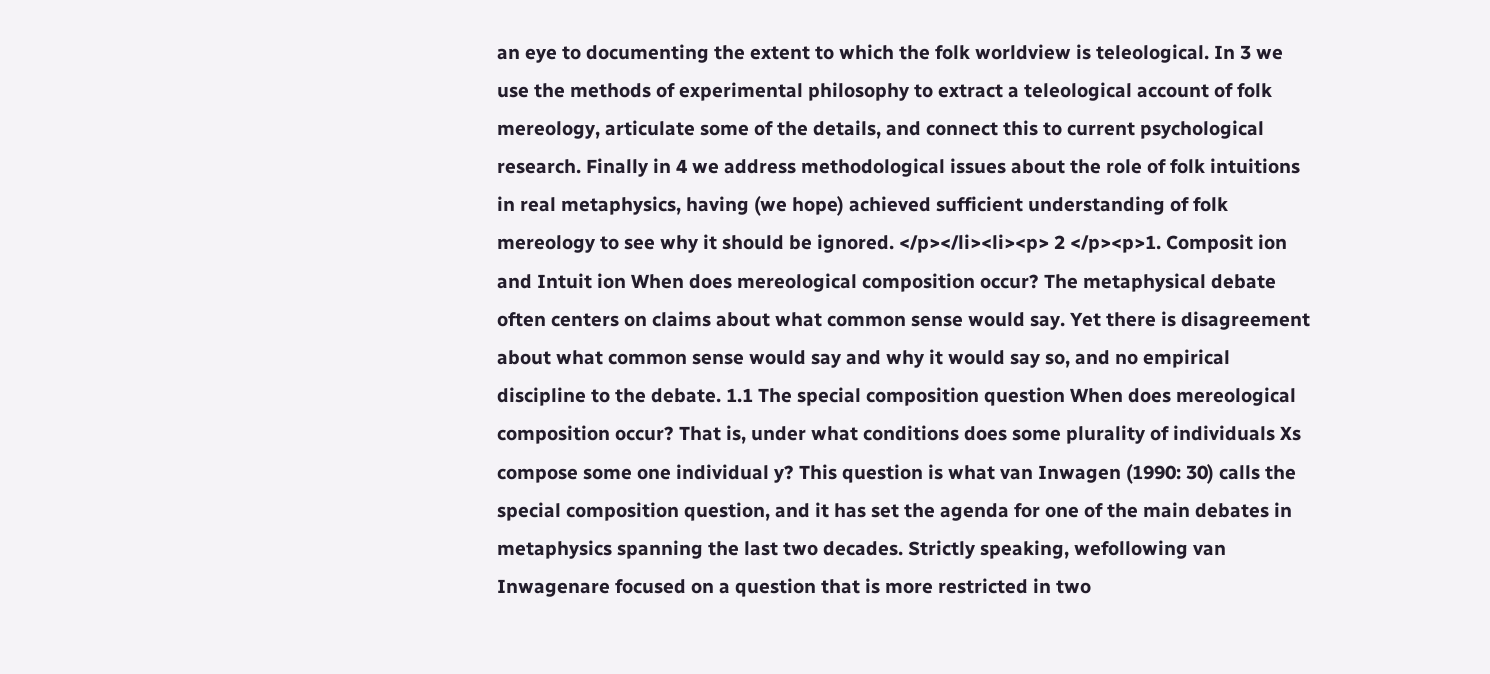an eye to documenting the extent to which the folk worldview is teleological. In 3 we use the methods of experimental philosophy to extract a teleological account of folk mereology, articulate some of the details, and connect this to current psychological research. Finally in 4 we address methodological issues about the role of folk intuitions in real metaphysics, having (we hope) achieved sufficient understanding of folk mereology to see why it should be ignored. </p></li><li><p> 2 </p><p>1. Composit ion and Intuit ion When does mereological composition occur? The metaphysical debate often centers on claims about what common sense would say. Yet there is disagreement about what common sense would say and why it would say so, and no empirical discipline to the debate. 1.1 The special composition question When does mereological composition occur? That is, under what conditions does some plurality of individuals Xs compose some one individual y? This question is what van Inwagen (1990: 30) calls the special composition question, and it has set the agenda for one of the main debates in metaphysics spanning the last two decades. Strictly speaking, wefollowing van Inwagenare focused on a question that is more restricted in two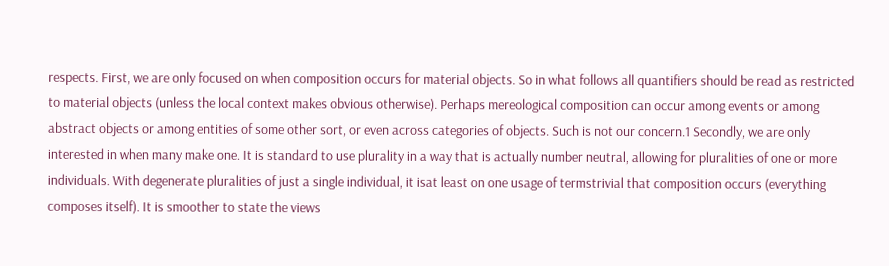respects. First, we are only focused on when composition occurs for material objects. So in what follows all quantifiers should be read as restricted to material objects (unless the local context makes obvious otherwise). Perhaps mereological composition can occur among events or among abstract objects or among entities of some other sort, or even across categories of objects. Such is not our concern.1 Secondly, we are only interested in when many make one. It is standard to use plurality in a way that is actually number neutral, allowing for pluralities of one or more individuals. With degenerate pluralities of just a single individual, it isat least on one usage of termstrivial that composition occurs (everything composes itself). It is smoother to state the views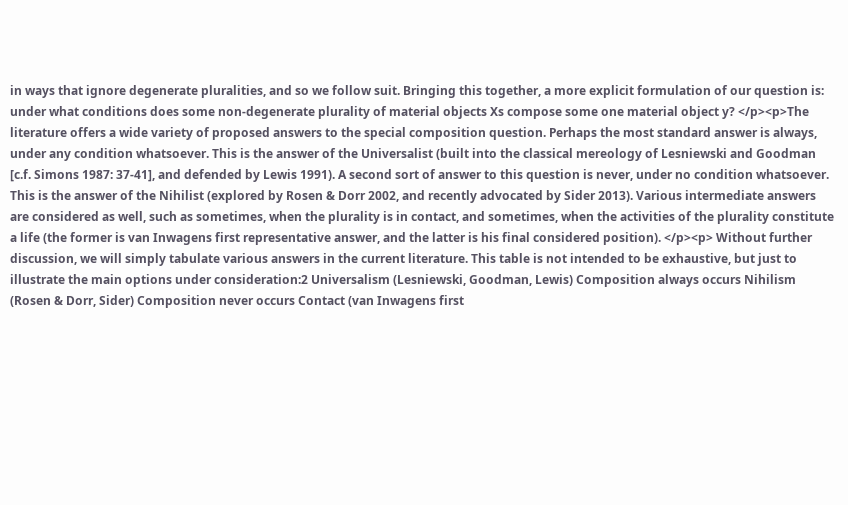in ways that ignore degenerate pluralities, and so we follow suit. Bringing this together, a more explicit formulation of our question is: under what conditions does some non-degenerate plurality of material objects Xs compose some one material object y? </p><p>The literature offers a wide variety of proposed answers to the special composition question. Perhaps the most standard answer is always, under any condition whatsoever. This is the answer of the Universalist (built into the classical mereology of Lesniewski and Goodman [c.f. Simons 1987: 37-41], and defended by Lewis 1991). A second sort of answer to this question is never, under no condition whatsoever. This is the answer of the Nihilist (explored by Rosen & Dorr 2002, and recently advocated by Sider 2013). Various intermediate answers are considered as well, such as sometimes, when the plurality is in contact, and sometimes, when the activities of the plurality constitute a life (the former is van Inwagens first representative answer, and the latter is his final considered position). </p><p> Without further discussion, we will simply tabulate various answers in the current literature. This table is not intended to be exhaustive, but just to illustrate the main options under consideration:2 Universalism (Lesniewski, Goodman, Lewis) Composition always occurs Nihilism (Rosen & Dorr, Sider) Composition never occurs Contact (van Inwagens first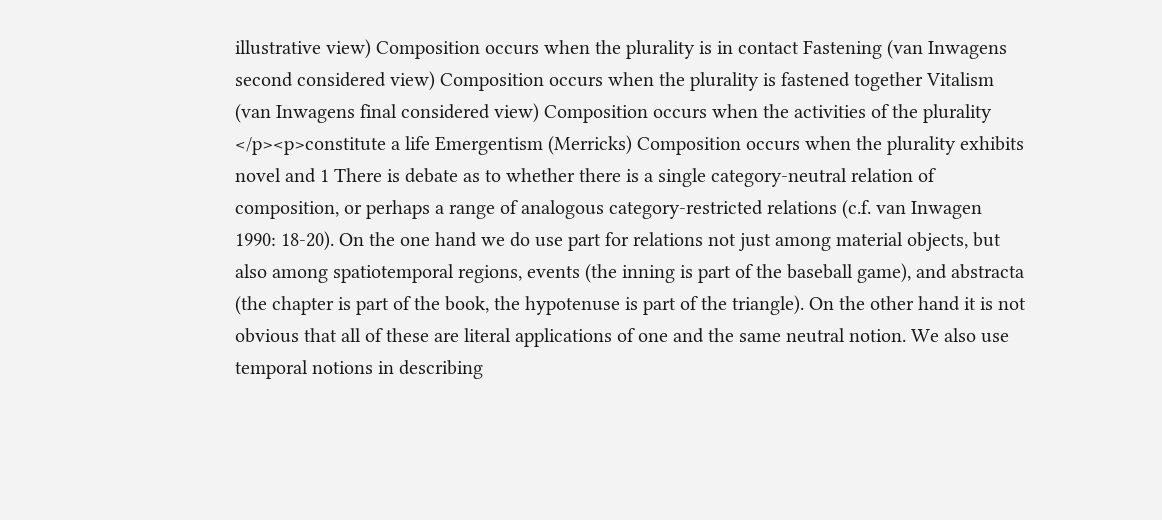illustrative view) Composition occurs when the plurality is in contact Fastening (van Inwagens second considered view) Composition occurs when the plurality is fastened together Vitalism (van Inwagens final considered view) Composition occurs when the activities of the plurality </p><p>constitute a life Emergentism (Merricks) Composition occurs when the plurality exhibits novel and 1 There is debate as to whether there is a single category-neutral relation of composition, or perhaps a range of analogous category-restricted relations (c.f. van Inwagen 1990: 18-20). On the one hand we do use part for relations not just among material objects, but also among spatiotemporal regions, events (the inning is part of the baseball game), and abstracta (the chapter is part of the book, the hypotenuse is part of the triangle). On the other hand it is not obvious that all of these are literal applications of one and the same neutral notion. We also use temporal notions in describing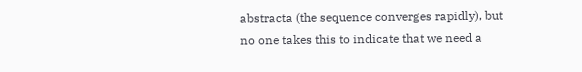abstracta (the sequence converges rapidly), but no one takes this to indicate that we need a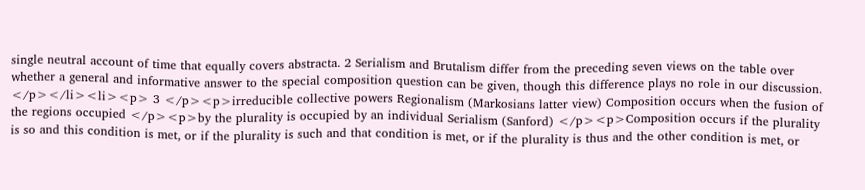single neutral account of time that equally covers abstracta. 2 Serialism and Brutalism differ from the preceding seven views on the table over whether a general and informative answer to the special composition question can be given, though this difference plays no role in our discussion. </p></li><li><p> 3 </p><p>irreducible collective powers Regionalism (Markosians latter view) Composition occurs when the fusion of the regions occupied </p><p>by the plurality is occupied by an individual Serialism (Sanford) </p><p>Composition occurs if the plurality is so and this condition is met, or if the plurality is such and that condition is met, or if the plurality is thus and the other condition is met, or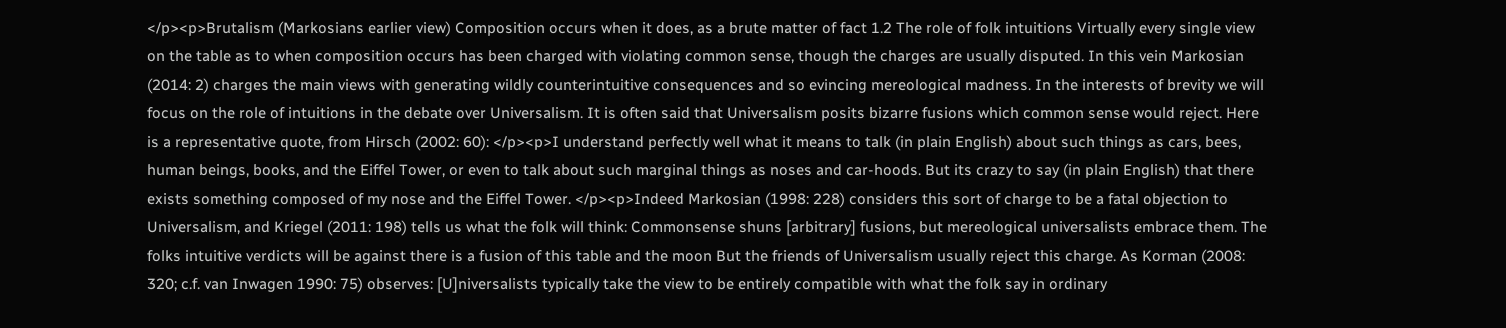</p><p>Brutalism (Markosians earlier view) Composition occurs when it does, as a brute matter of fact 1.2 The role of folk intuitions Virtually every single view on the table as to when composition occurs has been charged with violating common sense, though the charges are usually disputed. In this vein Markosian (2014: 2) charges the main views with generating wildly counterintuitive consequences and so evincing mereological madness. In the interests of brevity we will focus on the role of intuitions in the debate over Universalism. It is often said that Universalism posits bizarre fusions which common sense would reject. Here is a representative quote, from Hirsch (2002: 60): </p><p>I understand perfectly well what it means to talk (in plain English) about such things as cars, bees, human beings, books, and the Eiffel Tower, or even to talk about such marginal things as noses and car-hoods. But its crazy to say (in plain English) that there exists something composed of my nose and the Eiffel Tower. </p><p>Indeed Markosian (1998: 228) considers this sort of charge to be a fatal objection to Universalism, and Kriegel (2011: 198) tells us what the folk will think: Commonsense shuns [arbitrary] fusions, but mereological universalists embrace them. The folks intuitive verdicts will be against there is a fusion of this table and the moon But the friends of Universalism usually reject this charge. As Korman (2008: 320; c.f. van Inwagen 1990: 75) observes: [U]niversalists typically take the view to be entirely compatible with what the folk say in ordinary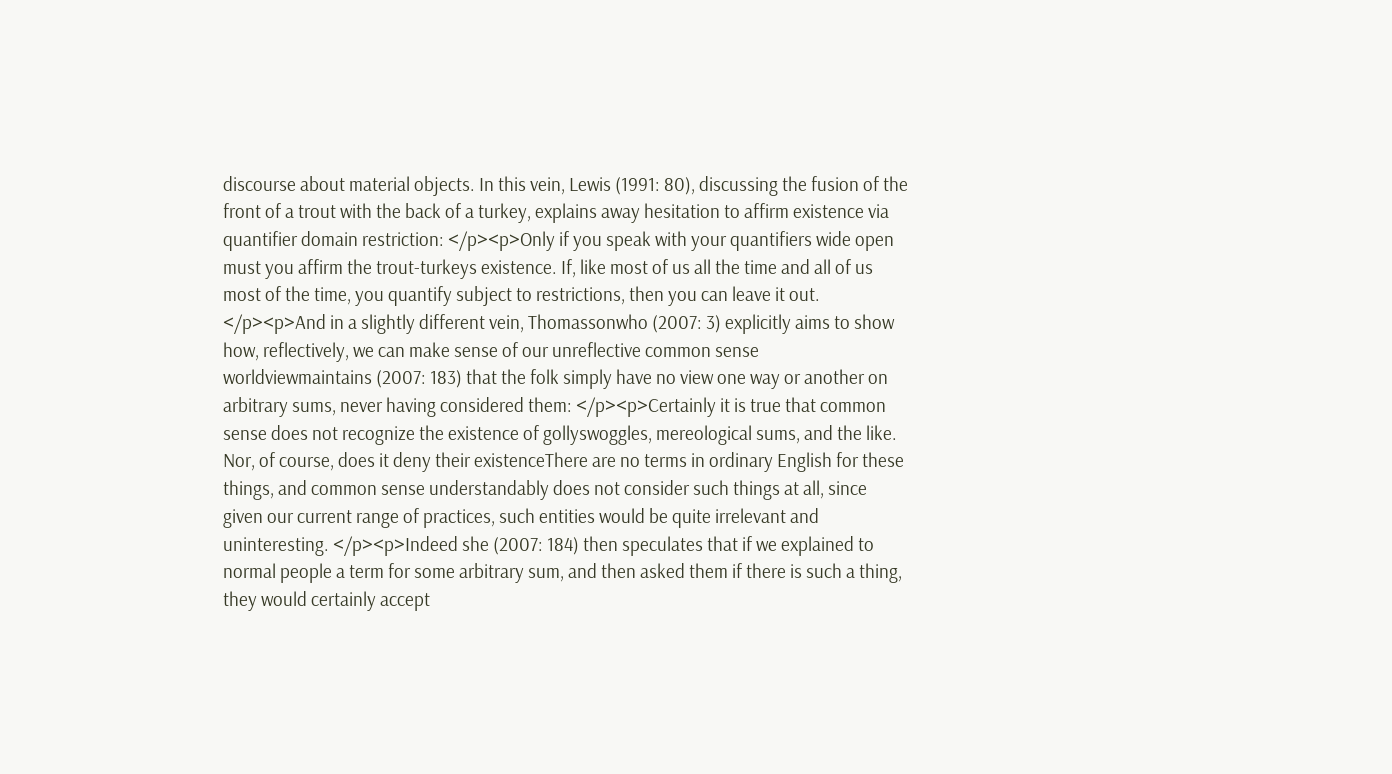discourse about material objects. In this vein, Lewis (1991: 80), discussing the fusion of the front of a trout with the back of a turkey, explains away hesitation to affirm existence via quantifier domain restriction: </p><p>Only if you speak with your quantifiers wide open must you affirm the trout-turkeys existence. If, like most of us all the time and all of us most of the time, you quantify subject to restrictions, then you can leave it out. </p><p>And in a slightly different vein, Thomassonwho (2007: 3) explicitly aims to show how, reflectively, we can make sense of our unreflective common sense worldviewmaintains (2007: 183) that the folk simply have no view one way or another on arbitrary sums, never having considered them: </p><p>Certainly it is true that common sense does not recognize the existence of gollyswoggles, mereological sums, and the like. Nor, of course, does it deny their existenceThere are no terms in ordinary English for these things, and common sense understandably does not consider such things at all, since given our current range of practices, such entities would be quite irrelevant and uninteresting. </p><p>Indeed she (2007: 184) then speculates that if we explained to normal people a term for some arbitrary sum, and then asked them if there is such a thing, they would certainly accept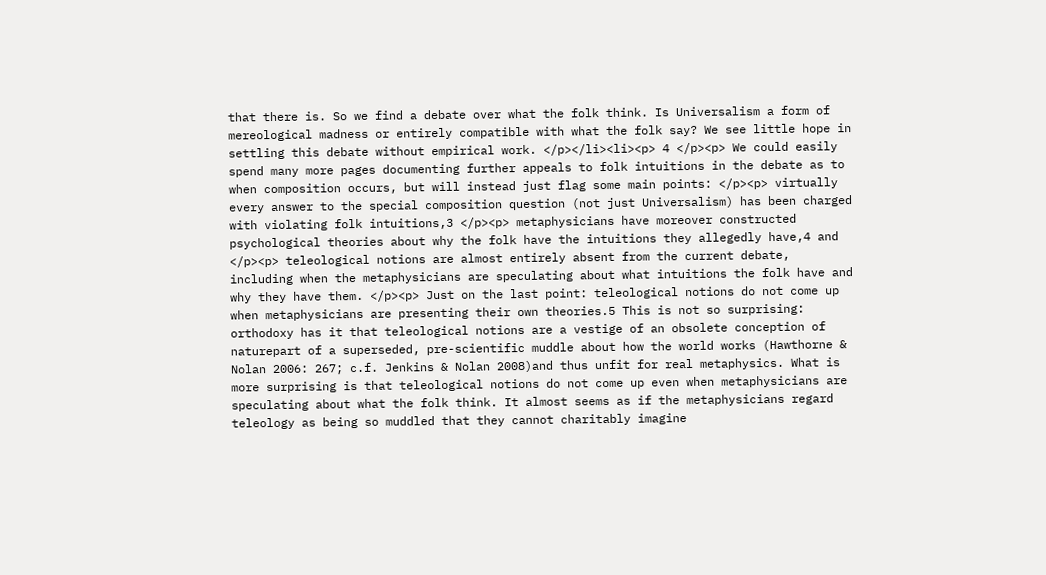that there is. So we find a debate over what the folk think. Is Universalism a form of mereological madness or entirely compatible with what the folk say? We see little hope in settling this debate without empirical work. </p></li><li><p> 4 </p><p> We could easily spend many more pages documenting further appeals to folk intuitions in the debate as to when composition occurs, but will instead just flag some main points: </p><p> virtually every answer to the special composition question (not just Universalism) has been charged with violating folk intuitions,3 </p><p> metaphysicians have moreover constructed psychological theories about why the folk have the intuitions they allegedly have,4 and </p><p> teleological notions are almost entirely absent from the current debate, including when the metaphysicians are speculating about what intuitions the folk have and why they have them. </p><p> Just on the last point: teleological notions do not come up when metaphysicians are presenting their own theories.5 This is not so surprising: orthodoxy has it that teleological notions are a vestige of an obsolete conception of naturepart of a superseded, pre-scientific muddle about how the world works (Hawthorne & Nolan 2006: 267; c.f. Jenkins & Nolan 2008)and thus unfit for real metaphysics. What is more surprising is that teleological notions do not come up even when metaphysicians are speculating about what the folk think. It almost seems as if the metaphysicians regard teleology as being so muddled that they cannot charitably imagine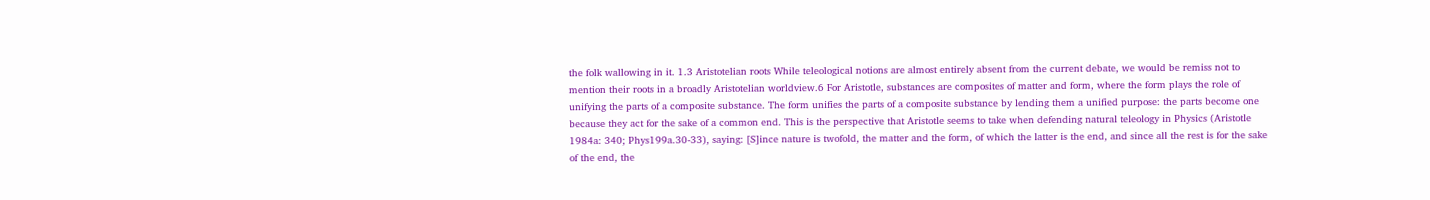the folk wallowing in it. 1.3 Aristotelian roots While teleological notions are almost entirely absent from the current debate, we would be remiss not to mention their roots in a broadly Aristotelian worldview.6 For Aristotle, substances are composites of matter and form, where the form plays the role of unifying the parts of a composite substance. The form unifies the parts of a composite substance by lending them a unified purpose: the parts become one because they act for the sake of a common end. This is the perspective that Aristotle seems to take when defending natural teleology in Physics (Aristotle 1984a: 340; Phys199a.30-33), saying: [S]ince nature is twofold, the matter and the form, of which the latter is the end, and since all the rest is for the sake of the end, the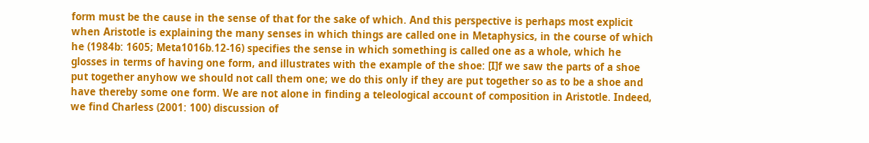form must be the cause in the sense of that for the sake of which. And this perspective is perhaps most explicit when Aristotle is explaining the many senses in which things are called one in Metaphysics, in the course of which he (1984b: 1605; Meta1016b.12-16) specifies the sense in which something is called one as a whole, which he glosses in terms of having one form, and illustrates with the example of the shoe: [I]f we saw the parts of a shoe put together anyhow we should not call them one; we do this only if they are put together so as to be a shoe and have thereby some one form. We are not alone in finding a teleological account of composition in Aristotle. Indeed, we find Charless (2001: 100) discussion of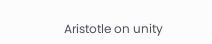Aristotle on unity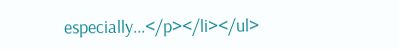especially...</p></li></ul>